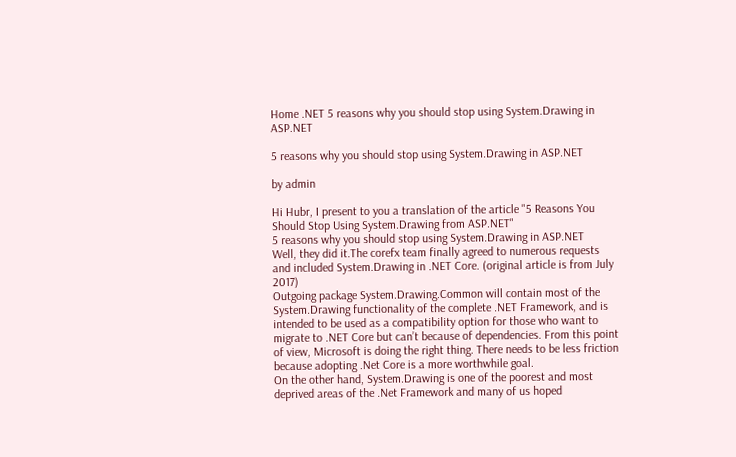Home .NET 5 reasons why you should stop using System.Drawing in ASP.NET

5 reasons why you should stop using System.Drawing in ASP.NET

by admin

Hi Hubr, I present to you a translation of the article "5 Reasons You Should Stop Using System.Drawing from ASP.NET"
5 reasons why you should stop using System.Drawing in ASP.NET
Well, they did it.The corefx team finally agreed to numerous requests and included System.Drawing in .NET Core. (original article is from July 2017)
Outgoing package System.Drawing.Common will contain most of the System.Drawing functionality of the complete .NET Framework, and is intended to be used as a compatibility option for those who want to migrate to .NET Core but can’t because of dependencies. From this point of view, Microsoft is doing the right thing. There needs to be less friction because adopting .Net Core is a more worthwhile goal.
On the other hand, System.Drawing is one of the poorest and most deprived areas of the .Net Framework and many of us hoped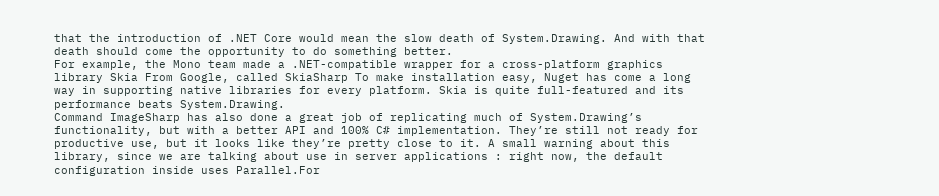that the introduction of .NET Core would mean the slow death of System.Drawing. And with that death should come the opportunity to do something better.
For example, the Mono team made a .NET-compatible wrapper for a cross-platform graphics library Skia From Google, called SkiaSharp To make installation easy, Nuget has come a long way in supporting native libraries for every platform. Skia is quite full-featured and its performance beats System.Drawing.
Command ImageSharp has also done a great job of replicating much of System.Drawing’s functionality, but with a better API and 100% C# implementation. They’re still not ready for productive use, but it looks like they’re pretty close to it. A small warning about this library, since we are talking about use in server applications : right now, the default configuration inside uses Parallel.For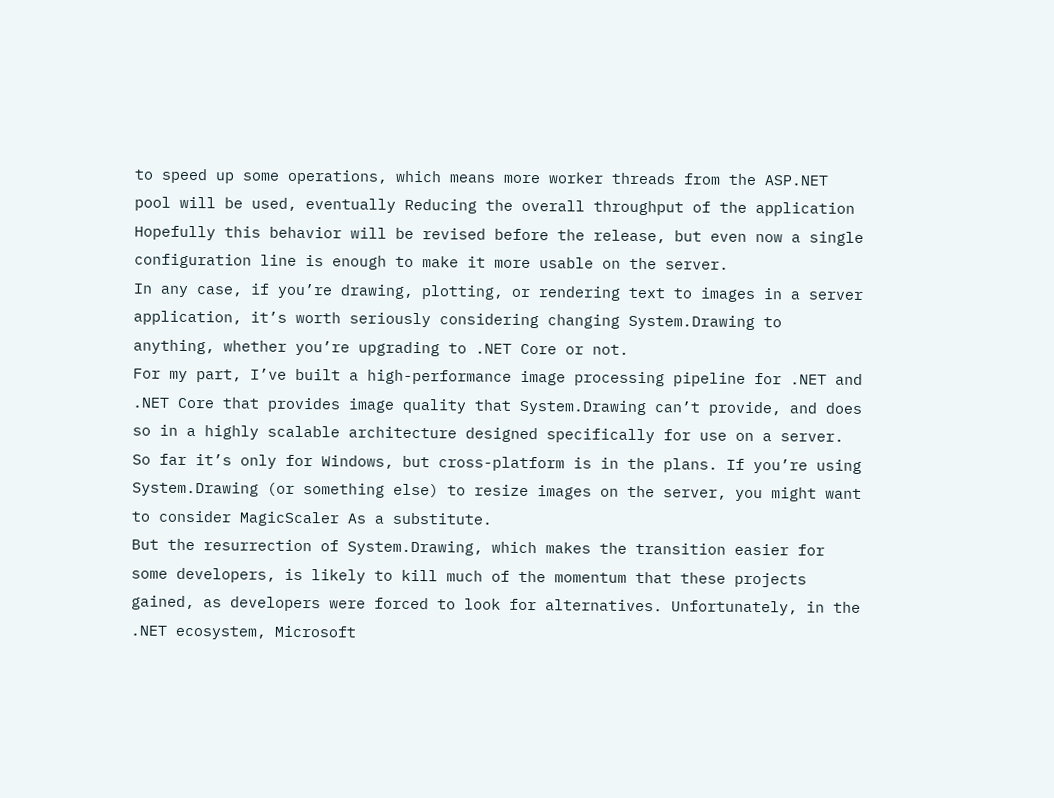to speed up some operations, which means more worker threads from the ASP.NET pool will be used, eventually Reducing the overall throughput of the application Hopefully this behavior will be revised before the release, but even now a single configuration line is enough to make it more usable on the server.
In any case, if you’re drawing, plotting, or rendering text to images in a server application, it’s worth seriously considering changing System.Drawing to anything, whether you’re upgrading to .NET Core or not.
For my part, I’ve built a high-performance image processing pipeline for .NET and .NET Core that provides image quality that System.Drawing can’t provide, and does so in a highly scalable architecture designed specifically for use on a server. So far it’s only for Windows, but cross-platform is in the plans. If you’re using System.Drawing (or something else) to resize images on the server, you might want to consider MagicScaler As a substitute.
But the resurrection of System.Drawing, which makes the transition easier for some developers, is likely to kill much of the momentum that these projects gained, as developers were forced to look for alternatives. Unfortunately, in the .NET ecosystem, Microsoft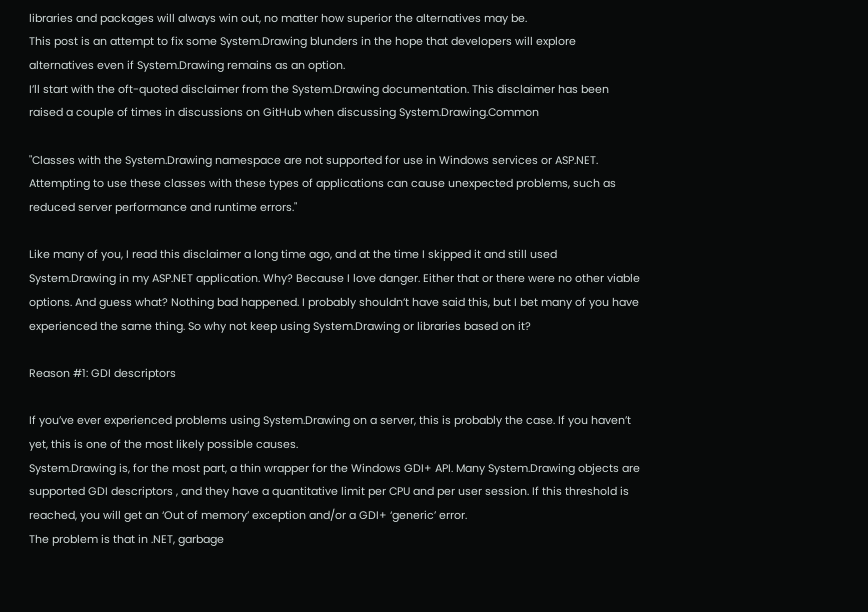libraries and packages will always win out, no matter how superior the alternatives may be.
This post is an attempt to fix some System.Drawing blunders in the hope that developers will explore alternatives even if System.Drawing remains as an option.
I’ll start with the oft-quoted disclaimer from the System.Drawing documentation. This disclaimer has been raised a couple of times in discussions on GitHub when discussing System.Drawing.Common

"Classes with the System.Drawing namespace are not supported for use in Windows services or ASP.NET. Attempting to use these classes with these types of applications can cause unexpected problems, such as reduced server performance and runtime errors."

Like many of you, I read this disclaimer a long time ago, and at the time I skipped it and still used System.Drawing in my ASP.NET application. Why? Because I love danger. Either that or there were no other viable options. And guess what? Nothing bad happened. I probably shouldn’t have said this, but I bet many of you have experienced the same thing. So why not keep using System.Drawing or libraries based on it?

Reason #1: GDI descriptors

If you’ve ever experienced problems using System.Drawing on a server, this is probably the case. If you haven’t yet, this is one of the most likely possible causes.
System.Drawing is, for the most part, a thin wrapper for the Windows GDI+ API. Many System.Drawing objects are supported GDI descriptors , and they have a quantitative limit per CPU and per user session. If this threshold is reached, you will get an ‘Out of memory’ exception and/or a GDI+ ‘generic’ error.
The problem is that in .NET, garbage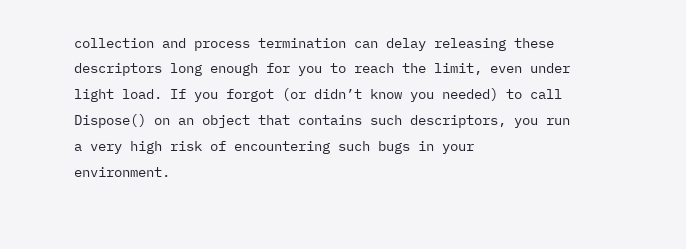collection and process termination can delay releasing these descriptors long enough for you to reach the limit, even under light load. If you forgot (or didn’t know you needed) to call Dispose() on an object that contains such descriptors, you run a very high risk of encountering such bugs in your environment.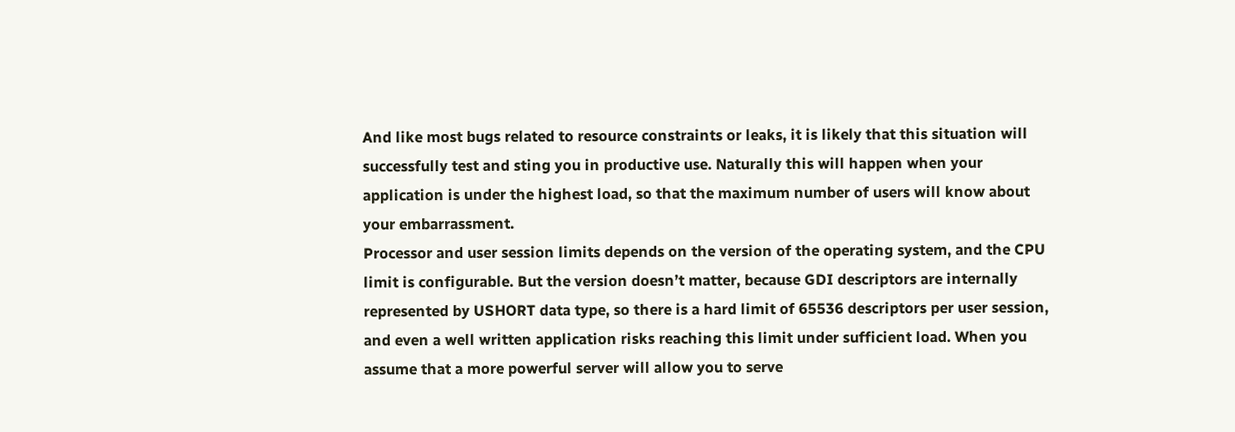And like most bugs related to resource constraints or leaks, it is likely that this situation will successfully test and sting you in productive use. Naturally this will happen when your application is under the highest load, so that the maximum number of users will know about your embarrassment.
Processor and user session limits depends on the version of the operating system, and the CPU limit is configurable. But the version doesn’t matter, because GDI descriptors are internally represented by USHORT data type, so there is a hard limit of 65536 descriptors per user session, and even a well written application risks reaching this limit under sufficient load. When you assume that a more powerful server will allow you to serve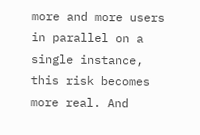more and more users in parallel on a single instance, this risk becomes more real. And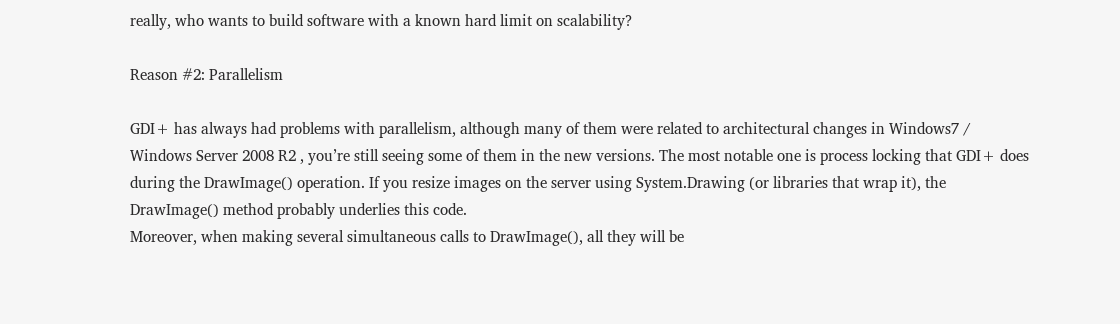really, who wants to build software with a known hard limit on scalability?

Reason #2: Parallelism

GDI+ has always had problems with parallelism, although many of them were related to architectural changes in Windows7 / Windows Server 2008 R2 , you’re still seeing some of them in the new versions. The most notable one is process locking that GDI+ does during the DrawImage() operation. If you resize images on the server using System.Drawing (or libraries that wrap it), the DrawImage() method probably underlies this code.
Moreover, when making several simultaneous calls to DrawImage(), all they will be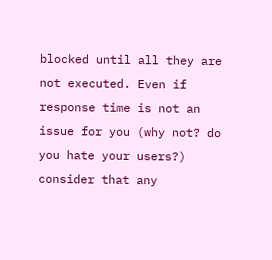blocked until all they are not executed. Even if response time is not an issue for you (why not? do you hate your users?) consider that any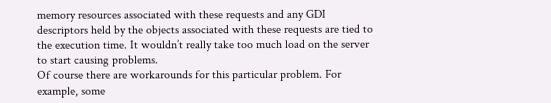memory resources associated with these requests and any GDI descriptors held by the objects associated with these requests are tied to the execution time. It wouldn’t really take too much load on the server to start causing problems.
Of course there are workarounds for this particular problem. For example, some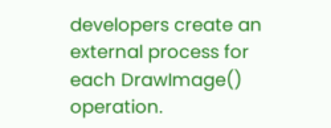developers create an external process for each DrawImage() operation.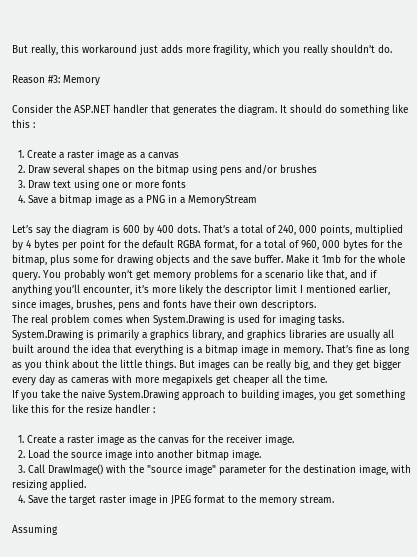But really, this workaround just adds more fragility, which you really shouldn’t do.

Reason #3: Memory

Consider the ASP.NET handler that generates the diagram. It should do something like this :

  1. Create a raster image as a canvas
  2. Draw several shapes on the bitmap using pens and/or brushes
  3. Draw text using one or more fonts
  4. Save a bitmap image as a PNG in a MemoryStream

Let’s say the diagram is 600 by 400 dots. That’s a total of 240, 000 points, multiplied by 4 bytes per point for the default RGBA format, for a total of 960, 000 bytes for the bitmap, plus some for drawing objects and the save buffer. Make it 1mb for the whole query. You probably won’t get memory problems for a scenario like that, and if anything you’ll encounter, it’s more likely the descriptor limit I mentioned earlier, since images, brushes, pens and fonts have their own descriptors.
The real problem comes when System.Drawing is used for imaging tasks. System.Drawing is primarily a graphics library, and graphics libraries are usually all built around the idea that everything is a bitmap image in memory. That’s fine as long as you think about the little things. But images can be really big, and they get bigger every day as cameras with more megapixels get cheaper all the time.
If you take the naive System.Drawing approach to building images, you get something like this for the resize handler :

  1. Create a raster image as the canvas for the receiver image.
  2. Load the source image into another bitmap image.
  3. Call DrawImage() with the "source image" parameter for the destination image, with resizing applied.
  4. Save the target raster image in JPEG format to the memory stream.

Assuming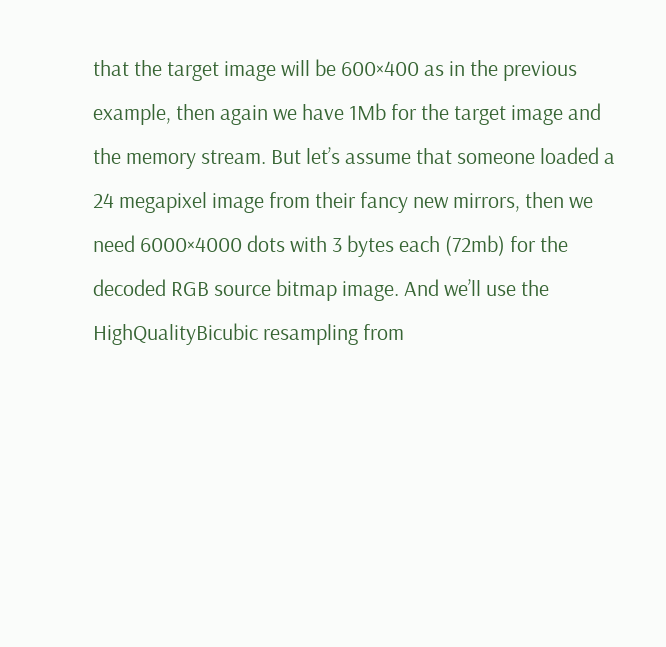that the target image will be 600×400 as in the previous example, then again we have 1Mb for the target image and the memory stream. But let’s assume that someone loaded a 24 megapixel image from their fancy new mirrors, then we need 6000×4000 dots with 3 bytes each (72mb) for the decoded RGB source bitmap image. And we’ll use the HighQualityBicubic resampling from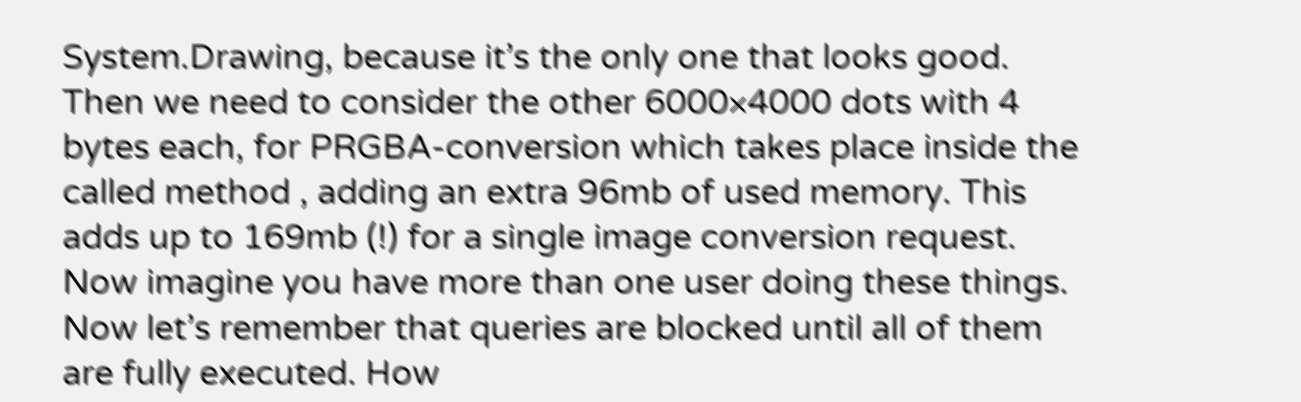System.Drawing, because it’s the only one that looks good. Then we need to consider the other 6000×4000 dots with 4 bytes each, for PRGBA-conversion which takes place inside the called method , adding an extra 96mb of used memory. This adds up to 169mb (!) for a single image conversion request.
Now imagine you have more than one user doing these things. Now let’s remember that queries are blocked until all of them are fully executed. How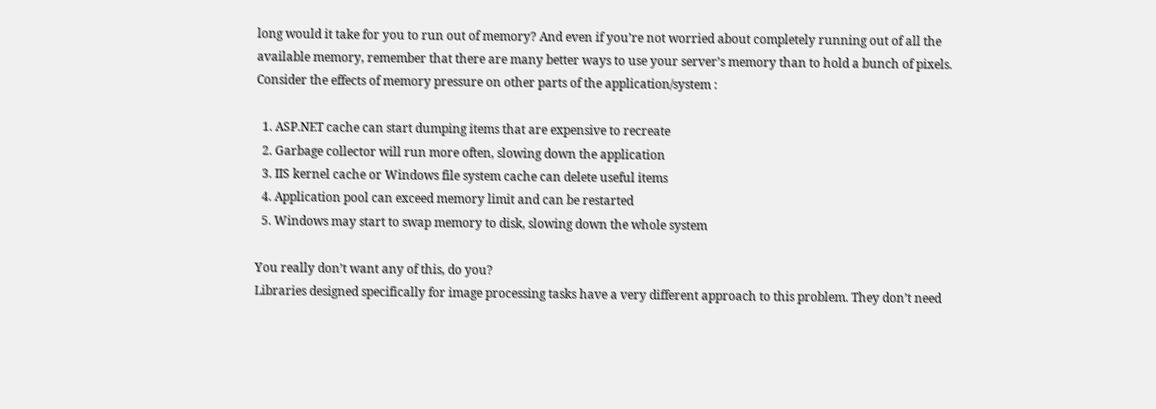long would it take for you to run out of memory? And even if you’re not worried about completely running out of all the available memory, remember that there are many better ways to use your server’s memory than to hold a bunch of pixels. Consider the effects of memory pressure on other parts of the application/system :

  1. ASP.NET cache can start dumping items that are expensive to recreate
  2. Garbage collector will run more often, slowing down the application
  3. IIS kernel cache or Windows file system cache can delete useful items
  4. Application pool can exceed memory limit and can be restarted
  5. Windows may start to swap memory to disk, slowing down the whole system

You really don’t want any of this, do you?
Libraries designed specifically for image processing tasks have a very different approach to this problem. They don’t need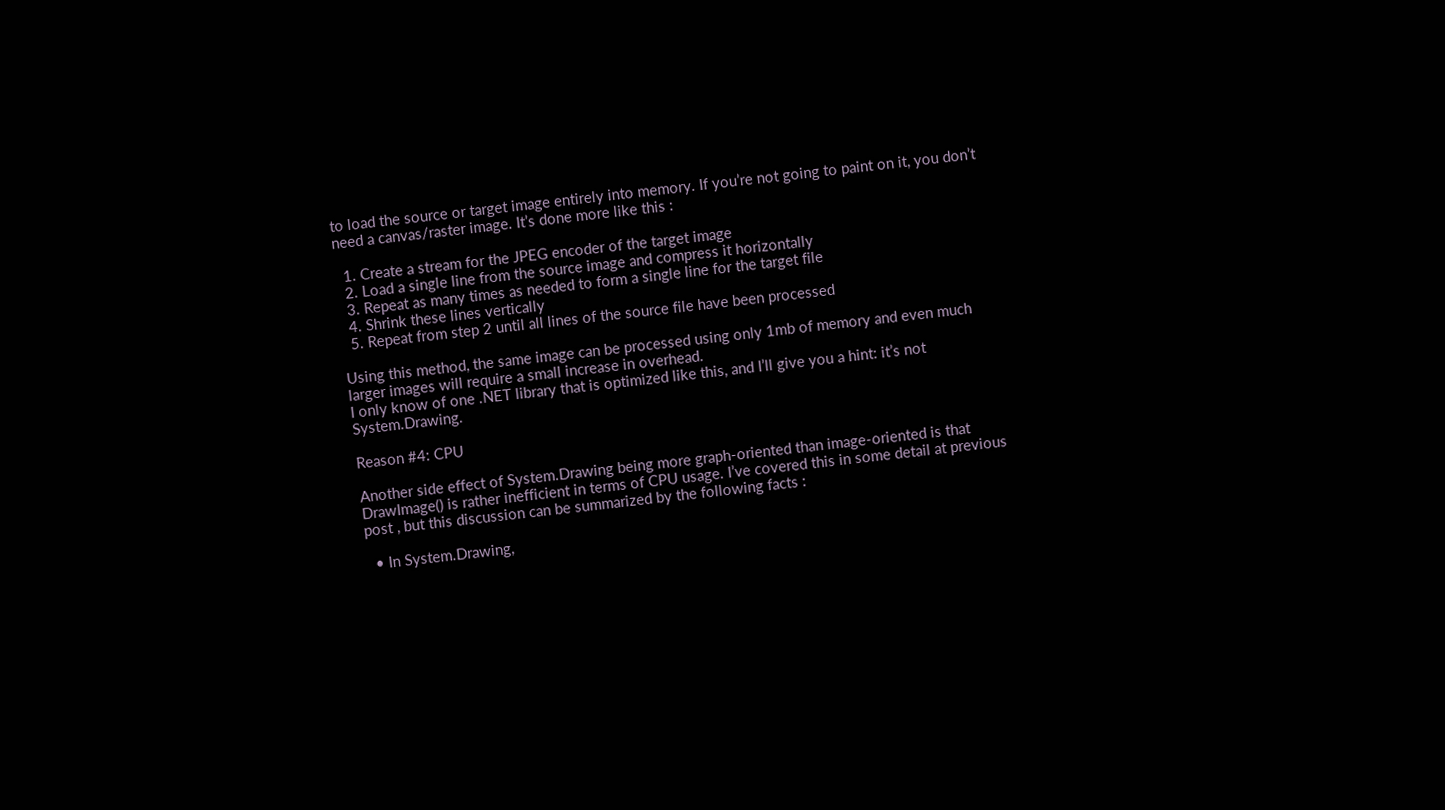to load the source or target image entirely into memory. If you’re not going to paint on it, you don’t need a canvas/raster image. It’s done more like this :

  1. Create a stream for the JPEG encoder of the target image
  2. Load a single line from the source image and compress it horizontally
  3. Repeat as many times as needed to form a single line for the target file
  4. Shrink these lines vertically
  5. Repeat from step 2 until all lines of the source file have been processed

Using this method, the same image can be processed using only 1mb of memory and even much larger images will require a small increase in overhead.
I only know of one .NET library that is optimized like this, and I’ll give you a hint: it’s not System.Drawing.

Reason #4: CPU

Another side effect of System.Drawing being more graph-oriented than image-oriented is that DrawImage() is rather inefficient in terms of CPU usage. I’ve covered this in some detail at previous post , but this discussion can be summarized by the following facts :

  • In System.Drawing,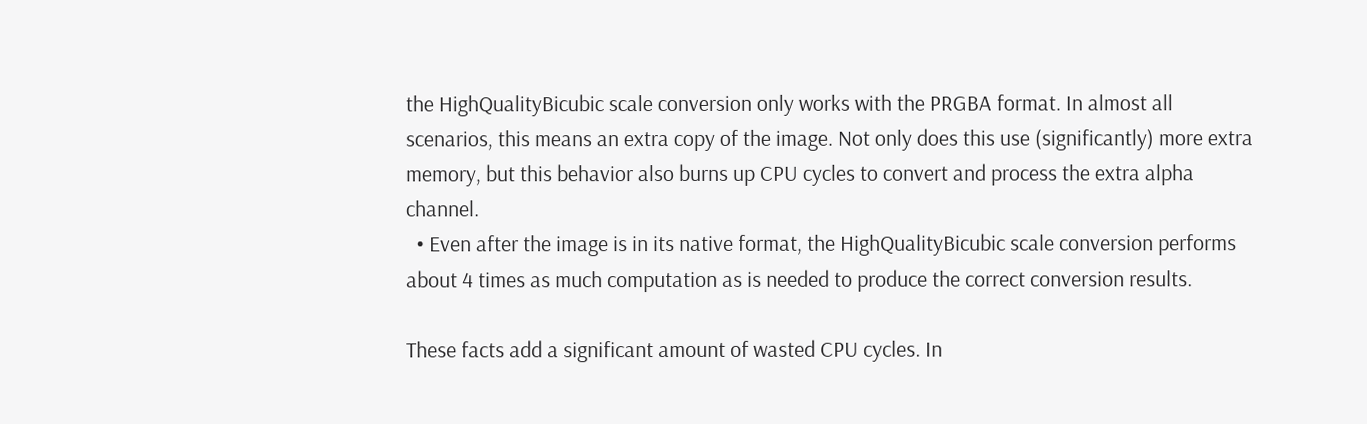the HighQualityBicubic scale conversion only works with the PRGBA format. In almost all scenarios, this means an extra copy of the image. Not only does this use (significantly) more extra memory, but this behavior also burns up CPU cycles to convert and process the extra alpha channel.
  • Even after the image is in its native format, the HighQualityBicubic scale conversion performs about 4 times as much computation as is needed to produce the correct conversion results.

These facts add a significant amount of wasted CPU cycles. In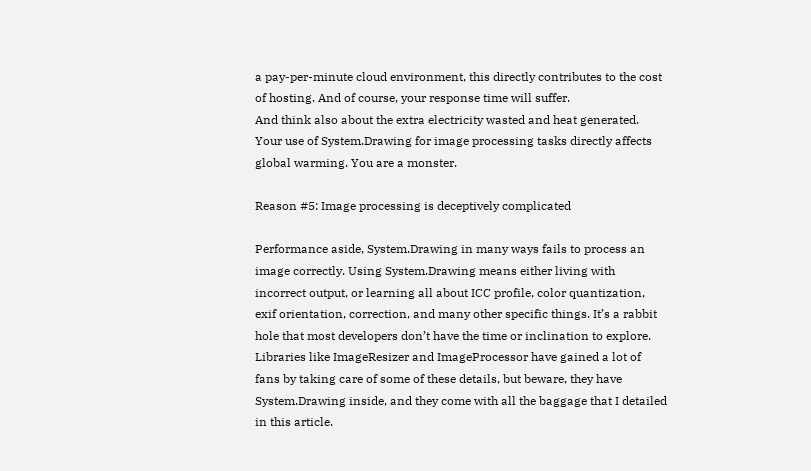a pay-per-minute cloud environment, this directly contributes to the cost of hosting. And of course, your response time will suffer.
And think also about the extra electricity wasted and heat generated. Your use of System.Drawing for image processing tasks directly affects global warming. You are a monster.

Reason #5: Image processing is deceptively complicated

Performance aside, System.Drawing in many ways fails to process an image correctly. Using System.Drawing means either living with incorrect output, or learning all about ICC profile, color quantization, exif orientation, correction, and many other specific things. It’s a rabbit hole that most developers don’t have the time or inclination to explore.
Libraries like ImageResizer and ImageProcessor have gained a lot of fans by taking care of some of these details, but beware, they have System.Drawing inside, and they come with all the baggage that I detailed in this article.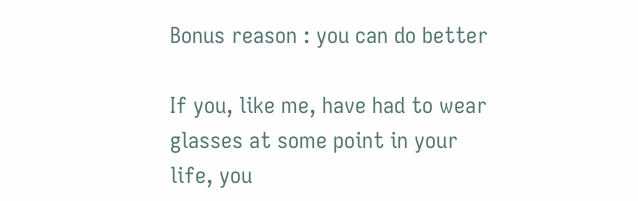Bonus reason : you can do better

If you, like me, have had to wear glasses at some point in your life, you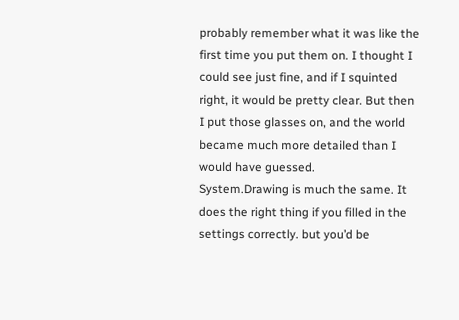probably remember what it was like the first time you put them on. I thought I could see just fine, and if I squinted right, it would be pretty clear. But then I put those glasses on, and the world became much more detailed than I would have guessed.
System.Drawing is much the same. It does the right thing if you filled in the settings correctly. but you’d be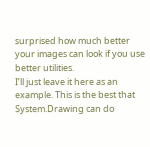surprised how much better your images can look if you use better utilities.
I’ll just leave it here as an example. This is the best that System.Drawing can do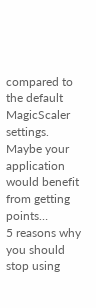compared to the default MagicScaler settings. Maybe your application would benefit from getting points…
5 reasons why you should stop using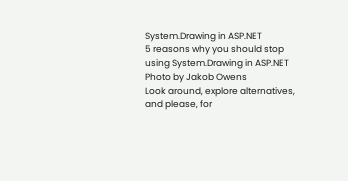System.Drawing in ASP.NET
5 reasons why you should stop using System.Drawing in ASP.NET
Photo by Jakob Owens
Look around, explore alternatives, and please, for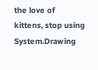the love of kittens, stop using System.Drawing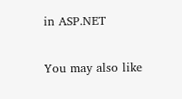in ASP.NET

You may also like